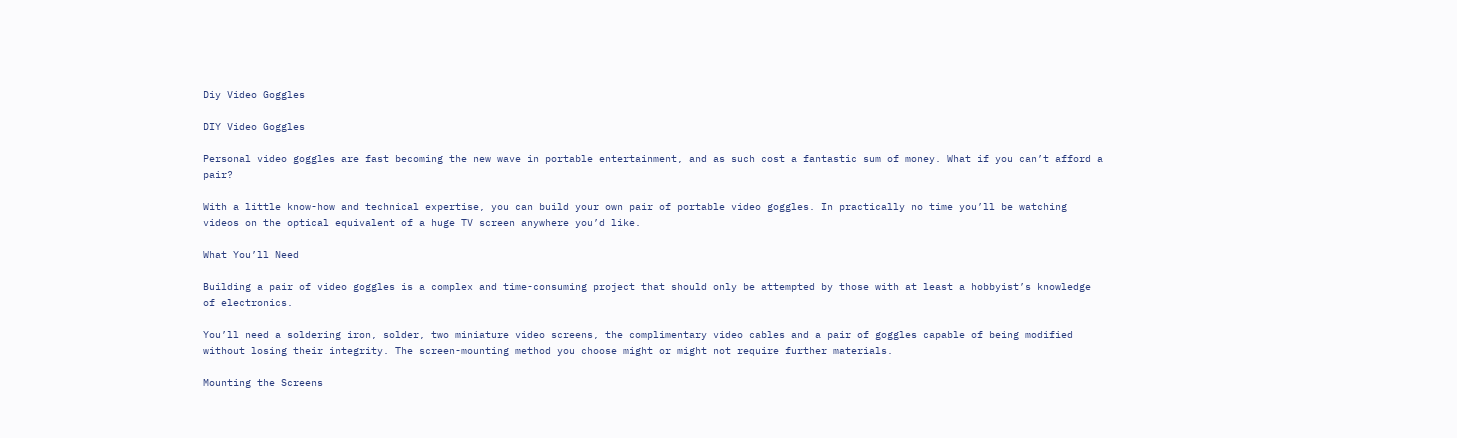Diy Video Goggles

DIY Video Goggles

Personal video goggles are fast becoming the new wave in portable entertainment, and as such cost a fantastic sum of money. What if you can’t afford a pair?

With a little know-how and technical expertise, you can build your own pair of portable video goggles. In practically no time you’ll be watching videos on the optical equivalent of a huge TV screen anywhere you’d like.

What You’ll Need

Building a pair of video goggles is a complex and time-consuming project that should only be attempted by those with at least a hobbyist’s knowledge of electronics.

You’ll need a soldering iron, solder, two miniature video screens, the complimentary video cables and a pair of goggles capable of being modified without losing their integrity. The screen-mounting method you choose might or might not require further materials.

Mounting the Screens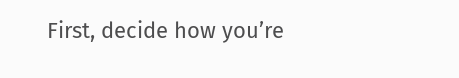First, decide how you’re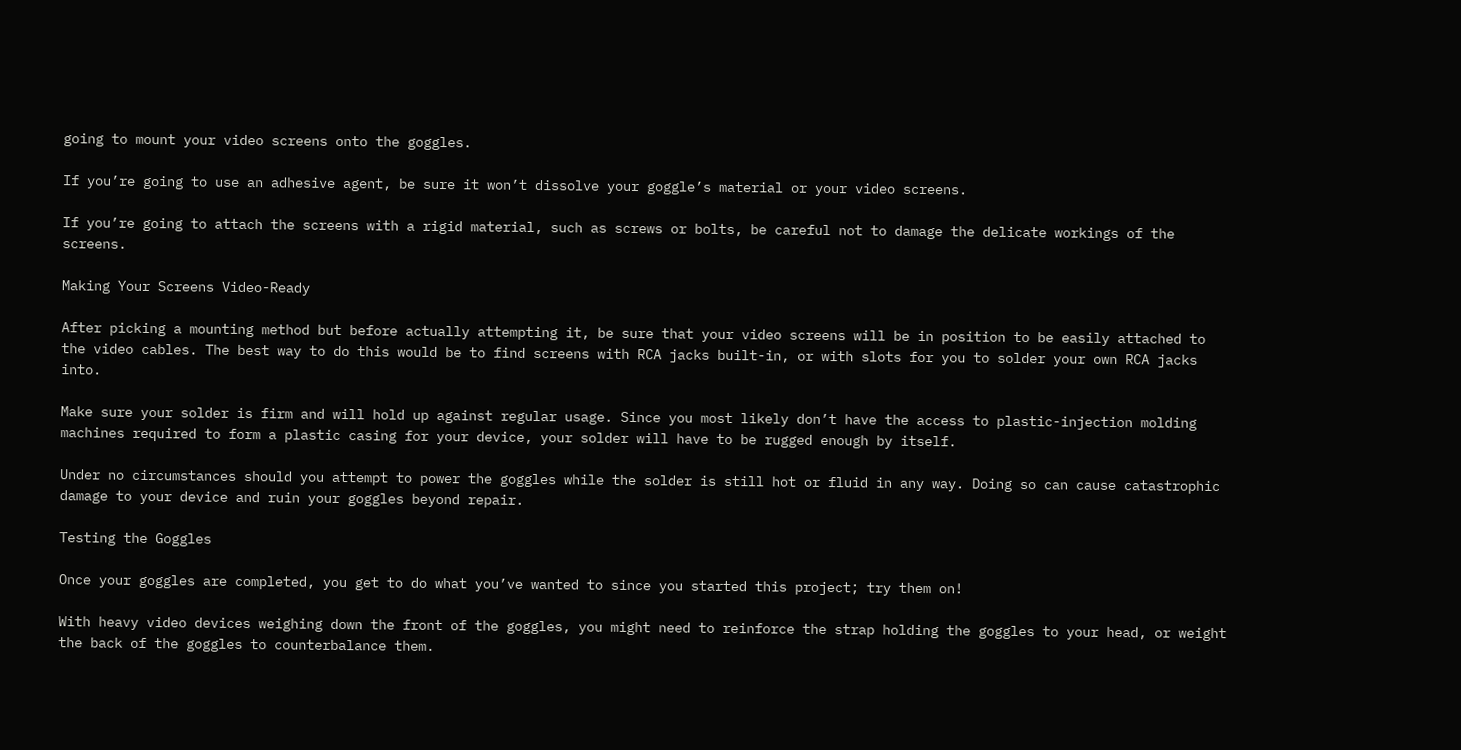going to mount your video screens onto the goggles.

If you’re going to use an adhesive agent, be sure it won’t dissolve your goggle’s material or your video screens.

If you’re going to attach the screens with a rigid material, such as screws or bolts, be careful not to damage the delicate workings of the screens.

Making Your Screens Video-Ready

After picking a mounting method but before actually attempting it, be sure that your video screens will be in position to be easily attached to the video cables. The best way to do this would be to find screens with RCA jacks built-in, or with slots for you to solder your own RCA jacks into.

Make sure your solder is firm and will hold up against regular usage. Since you most likely don’t have the access to plastic-injection molding machines required to form a plastic casing for your device, your solder will have to be rugged enough by itself.

Under no circumstances should you attempt to power the goggles while the solder is still hot or fluid in any way. Doing so can cause catastrophic damage to your device and ruin your goggles beyond repair.

Testing the Goggles

Once your goggles are completed, you get to do what you’ve wanted to since you started this project; try them on!

With heavy video devices weighing down the front of the goggles, you might need to reinforce the strap holding the goggles to your head, or weight the back of the goggles to counterbalance them.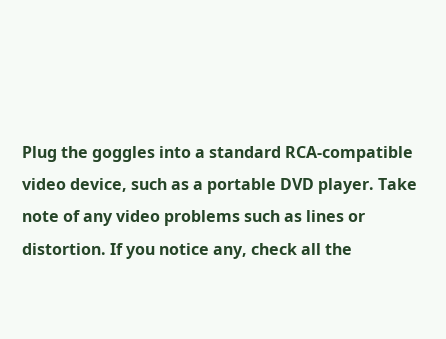Plug the goggles into a standard RCA-compatible video device, such as a portable DVD player. Take note of any video problems such as lines or distortion. If you notice any, check all the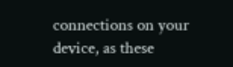connections on your device, as these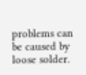problems can be caused by loose solder.